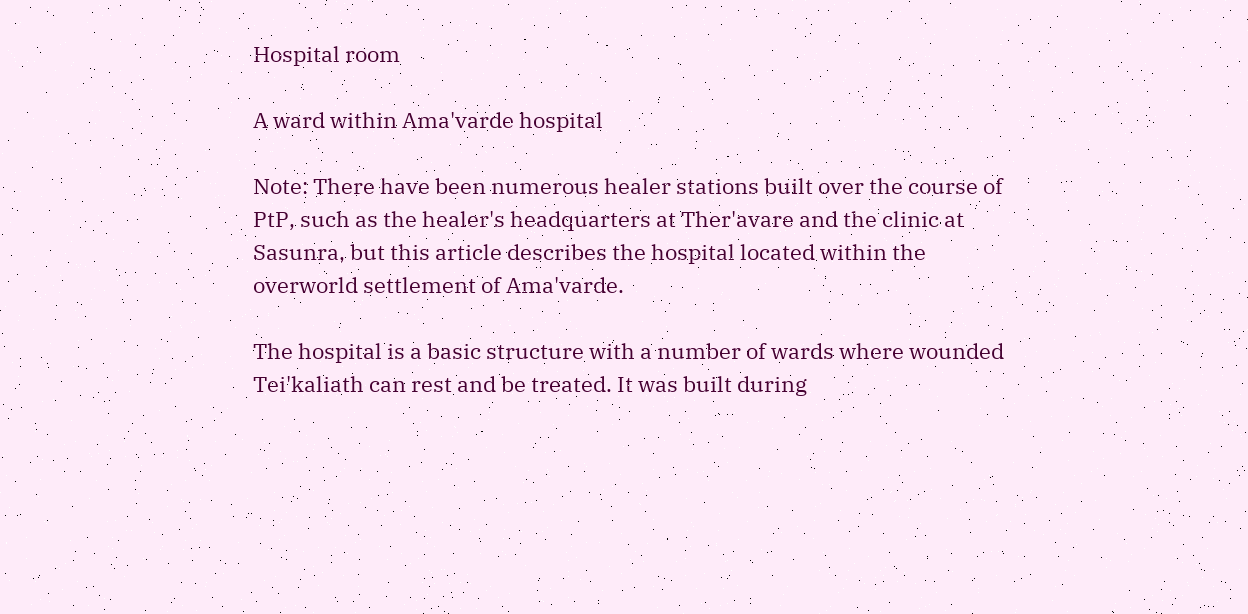Hospital room

A ward within Ama'varde hospital

Note: There have been numerous healer stations built over the course of PtP, such as the healer's headquarters at Ther'avare and the clinic at Sasunra, but this article describes the hospital located within the overworld settlement of Ama'varde.

The hospital is a basic structure with a number of wards where wounded Tei'kaliath can rest and be treated. It was built during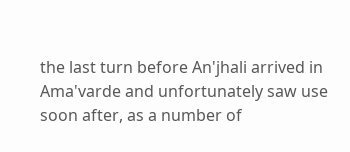the last turn before An'jhali arrived in Ama'varde and unfortunately saw use soon after, as a number of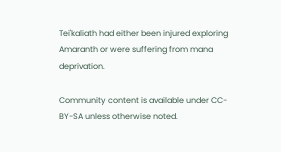Tei'kaliath had either been injured exploring Amaranth or were suffering from mana deprivation.

Community content is available under CC-BY-SA unless otherwise noted.